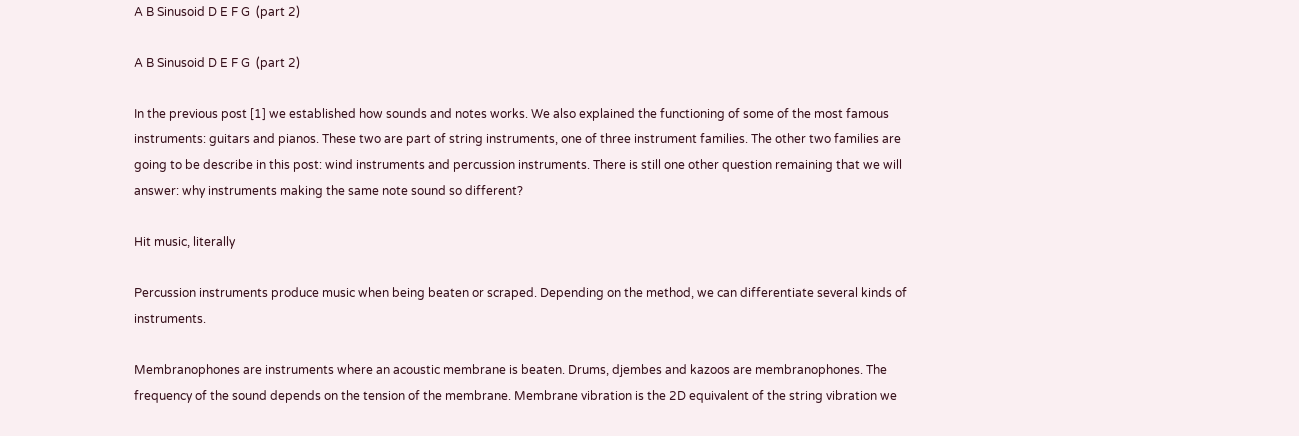A B Sinusoid D E F G  (part 2)

A B Sinusoid D E F G  (part 2)

In the previous post [1] we established how sounds and notes works. We also explained the functioning of some of the most famous instruments: guitars and pianos. These two are part of string instruments, one of three instrument families. The other two families are going to be describe in this post: wind instruments and percussion instruments. There is still one other question remaining that we will answer: why instruments making the same note sound so different?

Hit music, literally

Percussion instruments produce music when being beaten or scraped. Depending on the method, we can differentiate several kinds of instruments.

Membranophones are instruments where an acoustic membrane is beaten. Drums, djembes and kazoos are membranophones. The frequency of the sound depends on the tension of the membrane. Membrane vibration is the 2D equivalent of the string vibration we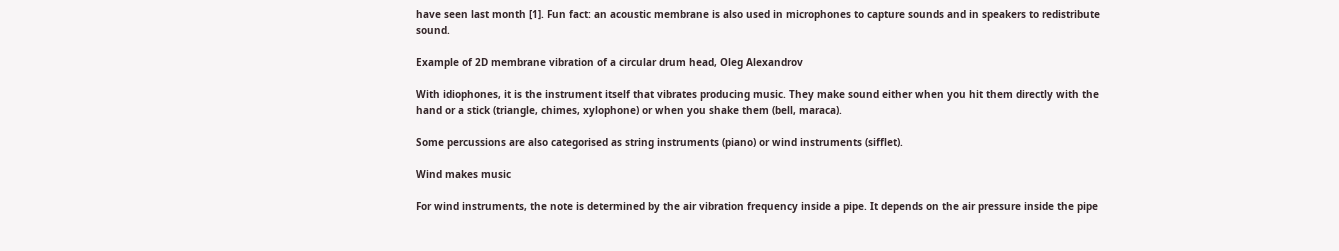have seen last month [1]. Fun fact: an acoustic membrane is also used in microphones to capture sounds and in speakers to redistribute sound.

Example of 2D membrane vibration of a circular drum head, Oleg Alexandrov

With idiophones, it is the instrument itself that vibrates producing music. They make sound either when you hit them directly with the hand or a stick (triangle, chimes, xylophone) or when you shake them (bell, maraca).

Some percussions are also categorised as string instruments (piano) or wind instruments (sifflet).

Wind makes music

For wind instruments, the note is determined by the air vibration frequency inside a pipe. It depends on the air pressure inside the pipe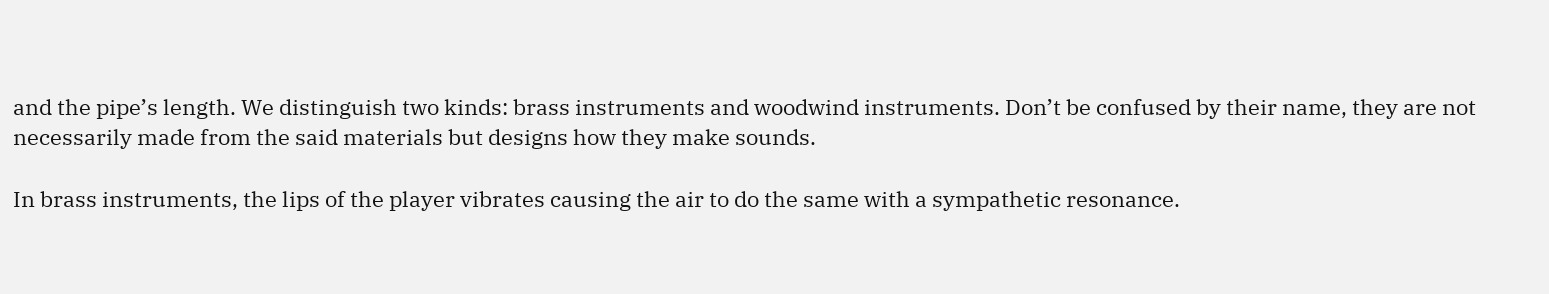and the pipe’s length. We distinguish two kinds: brass instruments and woodwind instruments. Don’t be confused by their name, they are not necessarily made from the said materials but designs how they make sounds.

In brass instruments, the lips of the player vibrates causing the air to do the same with a sympathetic resonance.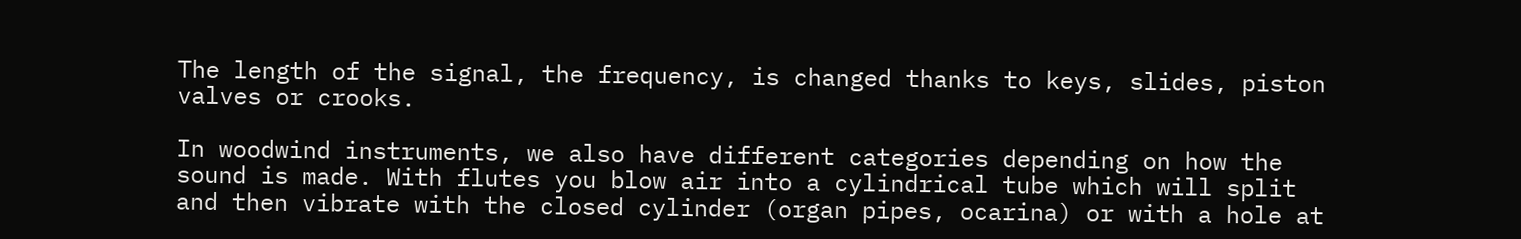The length of the signal, the frequency, is changed thanks to keys, slides, piston valves or crooks.

In woodwind instruments, we also have different categories depending on how the sound is made. With flutes you blow air into a cylindrical tube which will split and then vibrate with the closed cylinder (organ pipes, ocarina) or with a hole at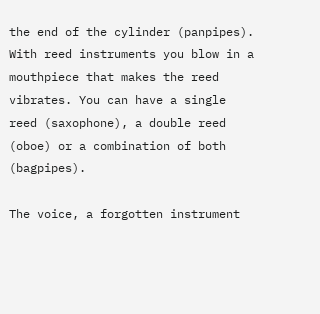the end of the cylinder (panpipes). With reed instruments you blow in a mouthpiece that makes the reed vibrates. You can have a single reed (saxophone), a double reed (oboe) or a combination of both (bagpipes).

The voice, a forgotten instrument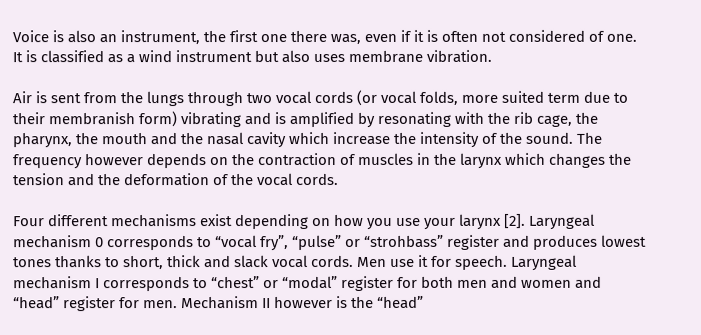Voice is also an instrument, the first one there was, even if it is often not considered of one. It is classified as a wind instrument but also uses membrane vibration.

Air is sent from the lungs through two vocal cords (or vocal folds, more suited term due to their membranish form) vibrating and is amplified by resonating with the rib cage, the pharynx, the mouth and the nasal cavity which increase the intensity of the sound. The frequency however depends on the contraction of muscles in the larynx which changes the tension and the deformation of the vocal cords.

Four different mechanisms exist depending on how you use your larynx [2]. Laryngeal mechanism 0 corresponds to “vocal fry”, “pulse” or “strohbass” register and produces lowest tones thanks to short, thick and slack vocal cords. Men use it for speech. Laryngeal mechanism I corresponds to “chest” or “modal” register for both men and women and “head” register for men. Mechanism II however is the “head”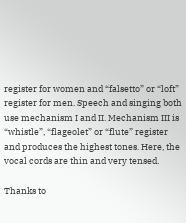register for women and “falsetto” or “loft” register for men. Speech and singing both use mechanism I and II. Mechanism III is “whistle”, “flageolet” or “flute” register and produces the highest tones. Here, the vocal cords are thin and very tensed.

Thanks to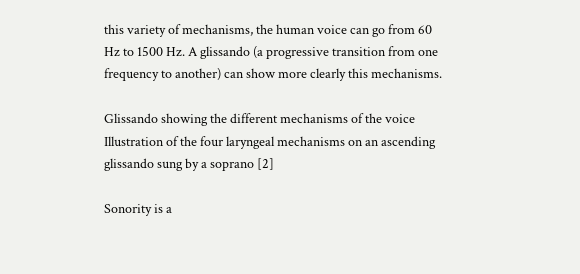this variety of mechanisms, the human voice can go from 60 Hz to 1500 Hz. A glissando (a progressive transition from one frequency to another) can show more clearly this mechanisms.

Glissando showing the different mechanisms of the voice
Illustration of the four laryngeal mechanisms on an ascending glissando sung by a soprano [2]

Sonority is a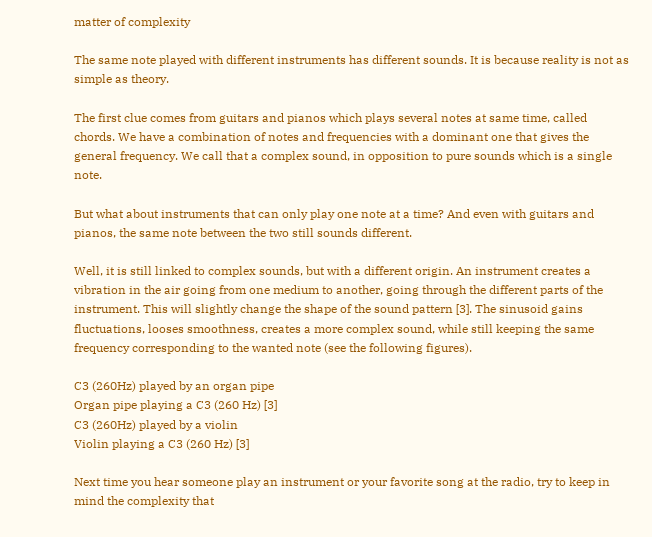matter of complexity

The same note played with different instruments has different sounds. It is because reality is not as simple as theory.

The first clue comes from guitars and pianos which plays several notes at same time, called chords. We have a combination of notes and frequencies with a dominant one that gives the general frequency. We call that a complex sound, in opposition to pure sounds which is a single note.

But what about instruments that can only play one note at a time? And even with guitars and pianos, the same note between the two still sounds different.

Well, it is still linked to complex sounds, but with a different origin. An instrument creates a vibration in the air going from one medium to another, going through the different parts of the instrument. This will slightly change the shape of the sound pattern [3]. The sinusoid gains fluctuations, looses smoothness, creates a more complex sound, while still keeping the same frequency corresponding to the wanted note (see the following figures).

C3 (260Hz) played by an organ pipe
Organ pipe playing a C3 (260 Hz) [3]
C3 (260Hz) played by a violin
Violin playing a C3 (260 Hz) [3]

Next time you hear someone play an instrument or your favorite song at the radio, try to keep in mind the complexity that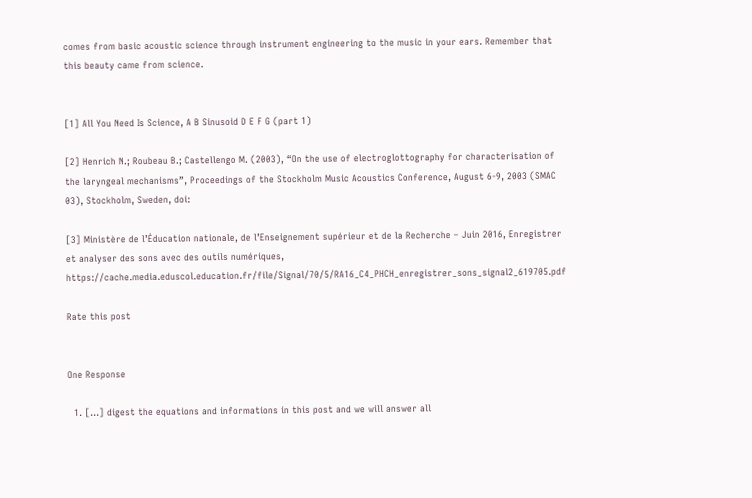comes from basic acoustic science through instrument engineering to the music in your ears. Remember that this beauty came from science.


[1] All You Need Is Science, A B Sinusoid D E F G (part 1)

[2] Henrich N.; Roubeau B.; Castellengo M. (2003), “On the use of electroglottography for characterisation of the laryngeal mechanisms”, Proceedings of the Stockholm Music Acoustics Conference, August 6-9, 2003 (SMAC 03), Stockholm, Sweden, doi:

[3] Ministère de l’Éducation nationale, de l’Enseignement supérieur et de la Recherche – Juin 2016, Enregistrer et analyser des sons avec des outils numériques, https://cache.media.eduscol.education.fr/file/Signal/70/5/RA16_C4_PHCH_enregistrer_sons_signal2_619705.pdf

Rate this post


One Response

  1. […] digest the equations and informations in this post and we will answer all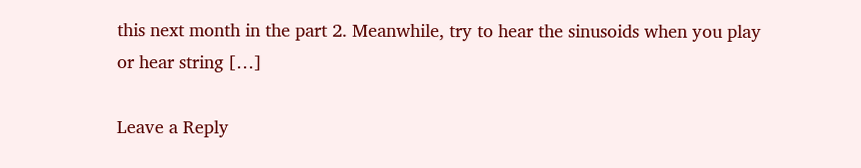this next month in the part 2. Meanwhile, try to hear the sinusoids when you play or hear string […]

Leave a Reply